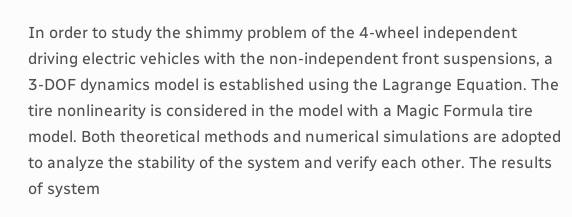In order to study the shimmy problem of the 4-wheel independent driving electric vehicles with the non-independent front suspensions, a 3-DOF dynamics model is established using the Lagrange Equation. The tire nonlinearity is considered in the model with a Magic Formula tire model. Both theoretical methods and numerical simulations are adopted to analyze the stability of the system and verify each other. The results of system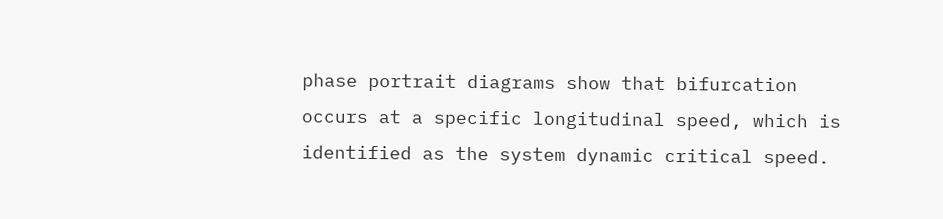phase portrait diagrams show that bifurcation occurs at a specific longitudinal speed, which is identified as the system dynamic critical speed.